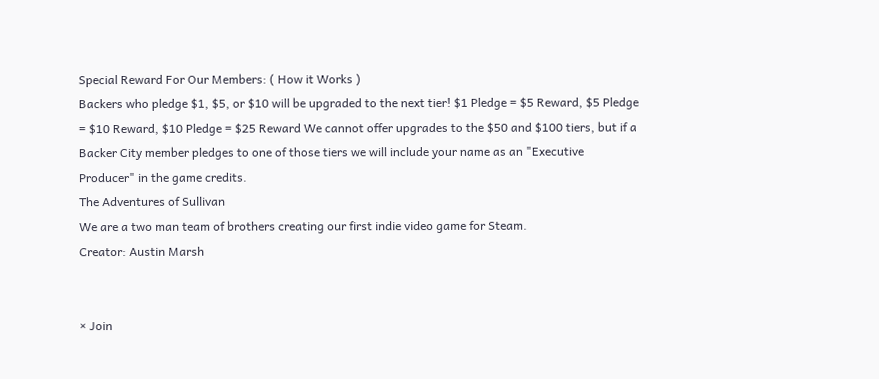Special Reward For Our Members: ( How it Works )
Backers who pledge $1, $5, or $10 will be upgraded to the next tier! $1 Pledge = $5 Reward, $5 Pledge = $10 Reward, $10 Pledge = $25 Reward We cannot offer upgrades to the $50 and $100 tiers, but if a Backer City member pledges to one of those tiers we will include your name as an "Executive Producer" in the game credits.
The Adventures of Sullivan
We are a two man team of brothers creating our first indie video game for Steam.
Creator: Austin Marsh


× Join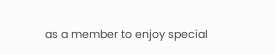as a member to enjoy special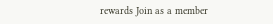rewards Join as a member